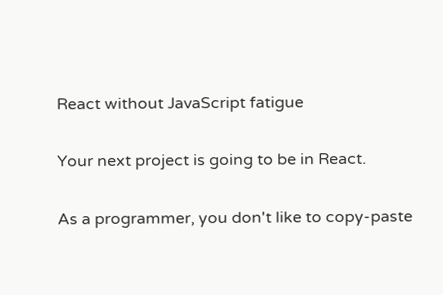React without JavaScript fatigue

Your next project is going to be in React.

As a programmer, you don't like to copy-paste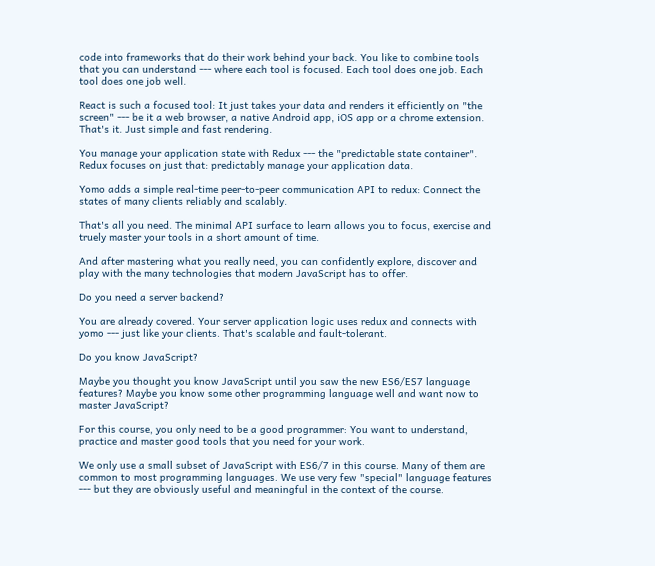code into frameworks that do their work behind your back. You like to combine tools that you can understand --- where each tool is focused. Each tool does one job. Each tool does one job well.

React is such a focused tool: It just takes your data and renders it efficiently on "the screen" --- be it a web browser, a native Android app, iOS app or a chrome extension. That's it. Just simple and fast rendering.

You manage your application state with Redux --- the "predictable state container". Redux focuses on just that: predictably manage your application data.

Yomo adds a simple real-time peer-to-peer communication API to redux: Connect the states of many clients reliably and scalably.

That's all you need. The minimal API surface to learn allows you to focus, exercise and truely master your tools in a short amount of time.

And after mastering what you really need, you can confidently explore, discover and play with the many technologies that modern JavaScript has to offer.

Do you need a server backend?

You are already covered. Your server application logic uses redux and connects with yomo --- just like your clients. That's scalable and fault-tolerant.

Do you know JavaScript?

Maybe you thought you know JavaScript until you saw the new ES6/ES7 language features? Maybe you know some other programming language well and want now to master JavaScript?

For this course, you only need to be a good programmer: You want to understand, practice and master good tools that you need for your work.

We only use a small subset of JavaScript with ES6/7 in this course. Many of them are common to most programming languages. We use very few "special" language features --- but they are obviously useful and meaningful in the context of the course.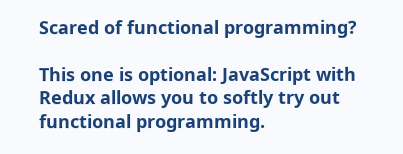Scared of functional programming?

This one is optional: JavaScript with Redux allows you to softly try out functional programming.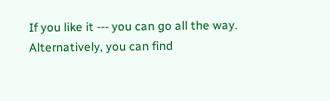If you like it --- you can go all the way. Alternatively, you can find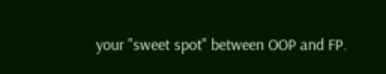your "sweet spot" between OOP and FP.